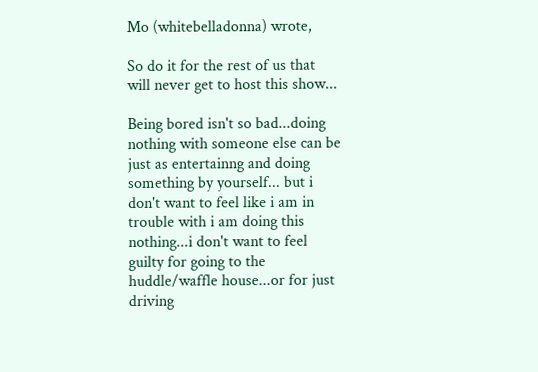Mo (whitebelladonna) wrote,

So do it for the rest of us that will never get to host this show...

Being bored isn't so bad...doing nothing with someone else can be just as entertainng and doing something by yourself... but i don't want to feel like i am in trouble with i am doing this nothing...i don't want to feel guilty for going to the huddle/waffle house...or for just driving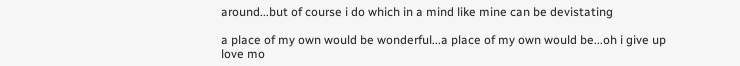around...but of course i do which in a mind like mine can be devistating

a place of my own would be wonderful...a place of my own would be...oh i give up
love mo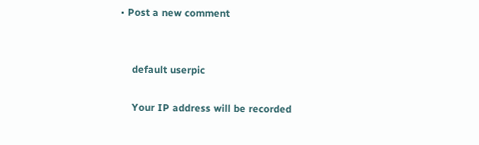• Post a new comment


    default userpic

    Your IP address will be recorded